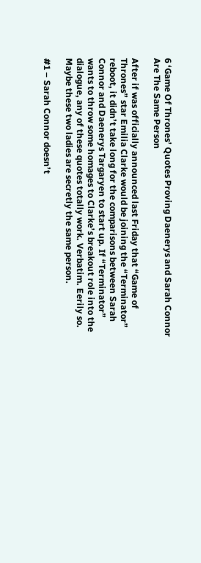6 ‘Game Of Thrones’ Quotes Proving Daenerys and Sarah Connor Are The Same Person

After if was officially announced last Friday that “Game of Thrones” star Emilia Clarke would be joining the “Terminator” reboot, it didn’t take long for the comparisons between Sarah Connor and Daenerys Targaryen to start up. If “Terminator” wants to throw some homages to Clarke’s breakout role into the dialogue, any of these quotes totally work. Verbatim. Eerily so. Maybe these two ladies are secretly the same person.

#1 – Sarah Connor doesn’t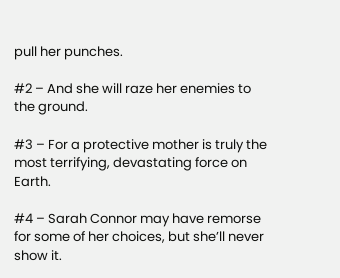pull her punches.

#2 – And she will raze her enemies to the ground.

#3 – For a protective mother is truly the most terrifying, devastating force on Earth.

#4 – Sarah Connor may have remorse for some of her choices, but she’ll never show it.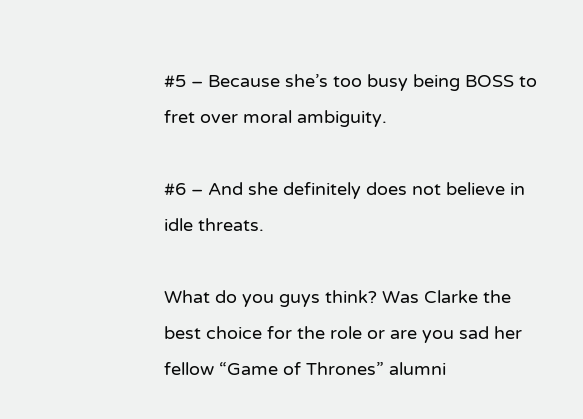#5 – Because she’s too busy being BOSS to fret over moral ambiguity.

#6 – And she definitely does not believe in idle threats.

What do you guys think? Was Clarke the best choice for the role or are you sad her fellow “Game of Thrones” alumni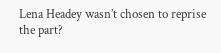Lena Headey wasn’t chosen to reprise the part?